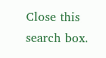Close this search box.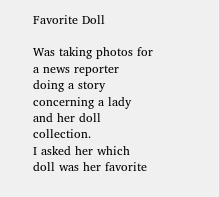Favorite Doll

Was taking photos for a news reporter doing a story concerning a lady and her doll collection.
I asked her which doll was her favorite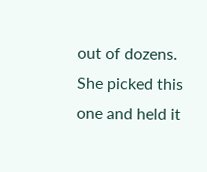out of dozens. She picked this one and held it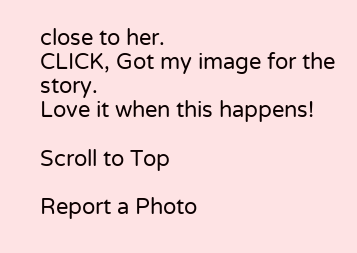close to her.
CLICK, Got my image for the story.
Love it when this happens!

Scroll to Top

Report a Photo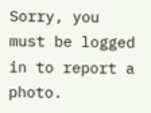Sorry, you must be logged in to report a photo.